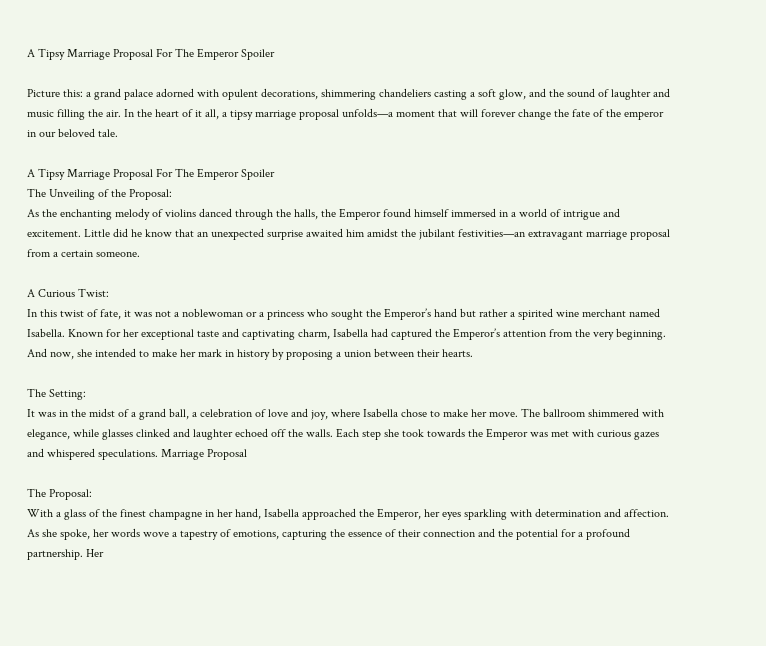A Tipsy Marriage Proposal For The Emperor Spoiler

Picture this: a grand palace adorned with opulent decorations, shimmering chandeliers casting a soft glow, and the sound of laughter and music filling the air. In the heart of it all, a tipsy marriage proposal unfolds—a moment that will forever change the fate of the emperor in our beloved tale.

A Tipsy Marriage Proposal For The Emperor Spoiler
The Unveiling of the Proposal:
As the enchanting melody of violins danced through the halls, the Emperor found himself immersed in a world of intrigue and excitement. Little did he know that an unexpected surprise awaited him amidst the jubilant festivities—an extravagant marriage proposal from a certain someone.

A Curious Twist:
In this twist of fate, it was not a noblewoman or a princess who sought the Emperor’s hand but rather a spirited wine merchant named Isabella. Known for her exceptional taste and captivating charm, Isabella had captured the Emperor’s attention from the very beginning. And now, she intended to make her mark in history by proposing a union between their hearts.

The Setting:
It was in the midst of a grand ball, a celebration of love and joy, where Isabella chose to make her move. The ballroom shimmered with elegance, while glasses clinked and laughter echoed off the walls. Each step she took towards the Emperor was met with curious gazes and whispered speculations. Marriage Proposal

The Proposal:
With a glass of the finest champagne in her hand, Isabella approached the Emperor, her eyes sparkling with determination and affection. As she spoke, her words wove a tapestry of emotions, capturing the essence of their connection and the potential for a profound partnership. Her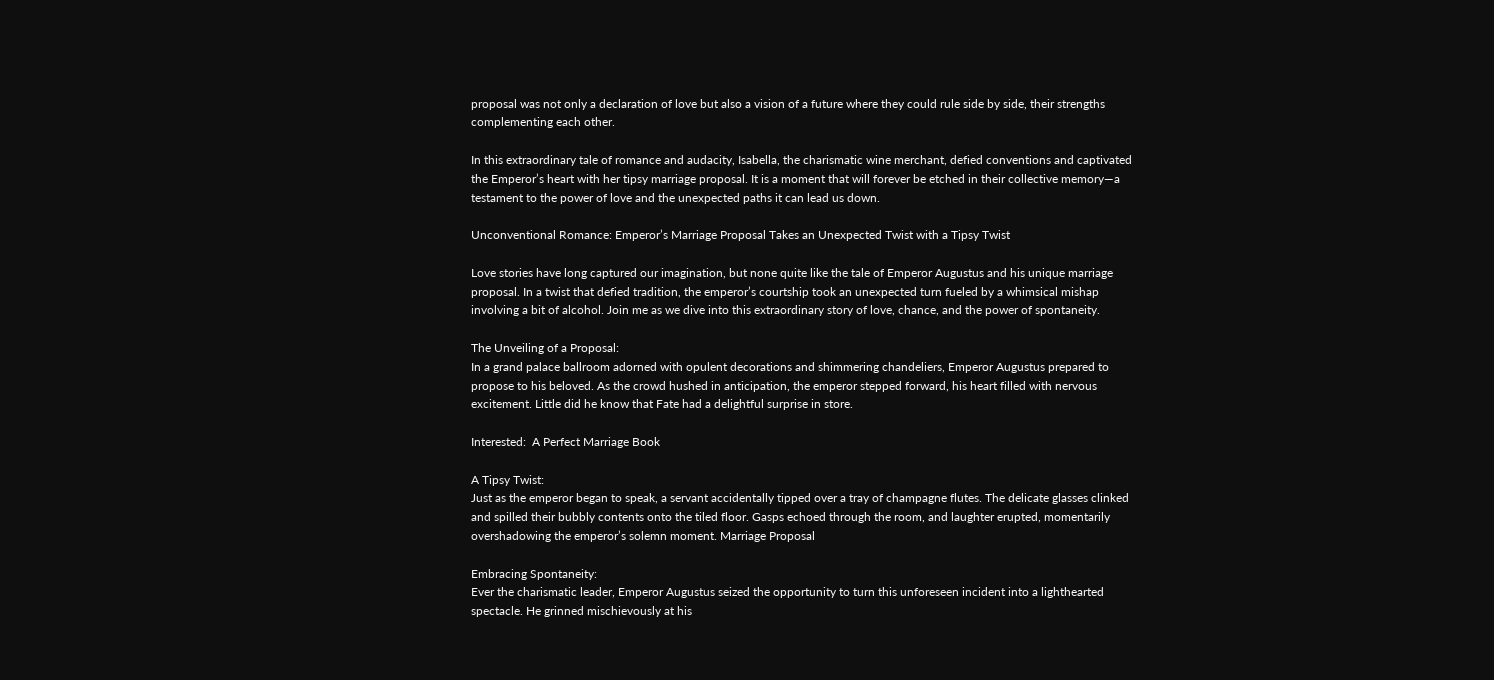proposal was not only a declaration of love but also a vision of a future where they could rule side by side, their strengths complementing each other.

In this extraordinary tale of romance and audacity, Isabella, the charismatic wine merchant, defied conventions and captivated the Emperor’s heart with her tipsy marriage proposal. It is a moment that will forever be etched in their collective memory—a testament to the power of love and the unexpected paths it can lead us down.

Unconventional Romance: Emperor’s Marriage Proposal Takes an Unexpected Twist with a Tipsy Twist

Love stories have long captured our imagination, but none quite like the tale of Emperor Augustus and his unique marriage proposal. In a twist that defied tradition, the emperor’s courtship took an unexpected turn fueled by a whimsical mishap involving a bit of alcohol. Join me as we dive into this extraordinary story of love, chance, and the power of spontaneity.

The Unveiling of a Proposal:
In a grand palace ballroom adorned with opulent decorations and shimmering chandeliers, Emperor Augustus prepared to propose to his beloved. As the crowd hushed in anticipation, the emperor stepped forward, his heart filled with nervous excitement. Little did he know that Fate had a delightful surprise in store.

Interested:  A Perfect Marriage Book

A Tipsy Twist:
Just as the emperor began to speak, a servant accidentally tipped over a tray of champagne flutes. The delicate glasses clinked and spilled their bubbly contents onto the tiled floor. Gasps echoed through the room, and laughter erupted, momentarily overshadowing the emperor’s solemn moment. Marriage Proposal

Embracing Spontaneity:
Ever the charismatic leader, Emperor Augustus seized the opportunity to turn this unforeseen incident into a lighthearted spectacle. He grinned mischievously at his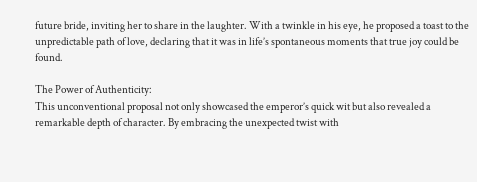future bride, inviting her to share in the laughter. With a twinkle in his eye, he proposed a toast to the unpredictable path of love, declaring that it was in life’s spontaneous moments that true joy could be found.

The Power of Authenticity:
This unconventional proposal not only showcased the emperor’s quick wit but also revealed a remarkable depth of character. By embracing the unexpected twist with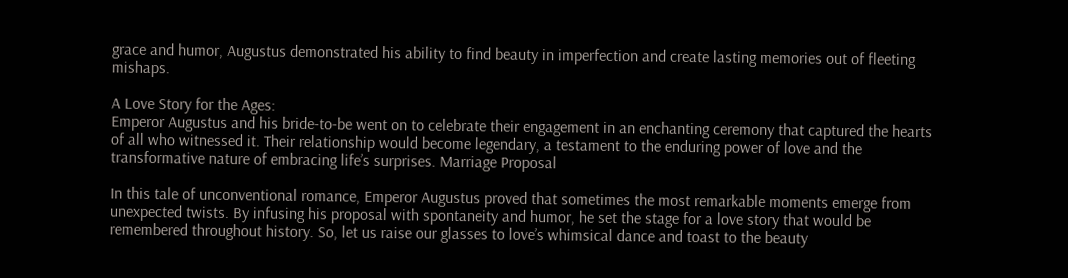grace and humor, Augustus demonstrated his ability to find beauty in imperfection and create lasting memories out of fleeting mishaps.

A Love Story for the Ages:
Emperor Augustus and his bride-to-be went on to celebrate their engagement in an enchanting ceremony that captured the hearts of all who witnessed it. Their relationship would become legendary, a testament to the enduring power of love and the transformative nature of embracing life’s surprises. Marriage Proposal

In this tale of unconventional romance, Emperor Augustus proved that sometimes the most remarkable moments emerge from unexpected twists. By infusing his proposal with spontaneity and humor, he set the stage for a love story that would be remembered throughout history. So, let us raise our glasses to love’s whimsical dance and toast to the beauty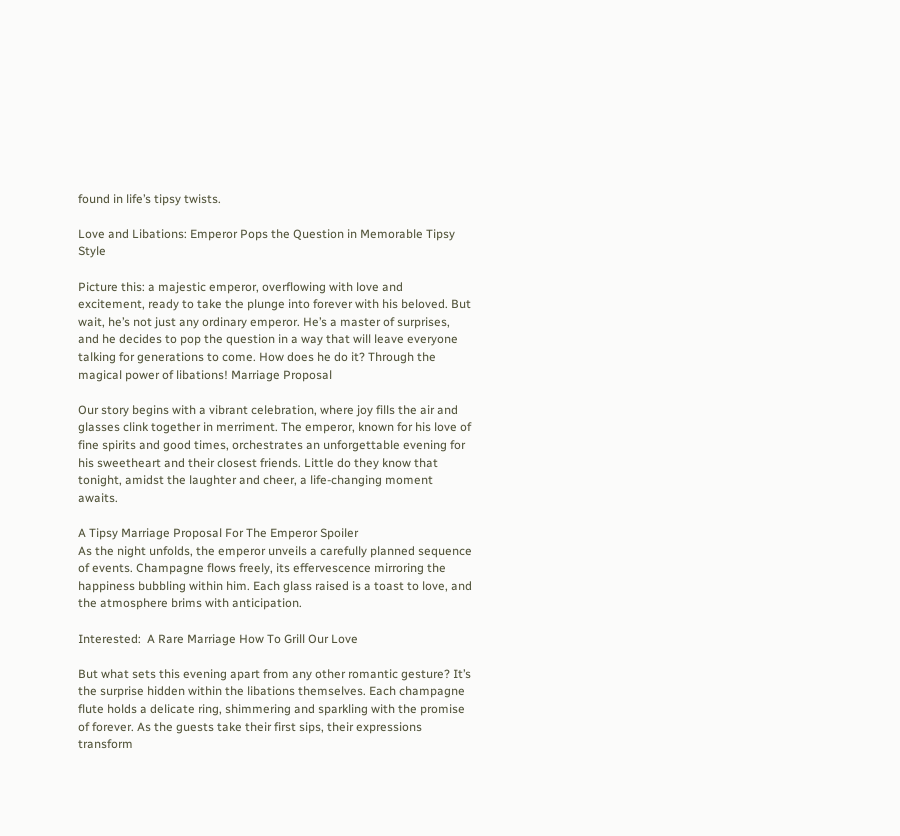found in life’s tipsy twists.

Love and Libations: Emperor Pops the Question in Memorable Tipsy Style

Picture this: a majestic emperor, overflowing with love and excitement, ready to take the plunge into forever with his beloved. But wait, he’s not just any ordinary emperor. He’s a master of surprises, and he decides to pop the question in a way that will leave everyone talking for generations to come. How does he do it? Through the magical power of libations! Marriage Proposal

Our story begins with a vibrant celebration, where joy fills the air and glasses clink together in merriment. The emperor, known for his love of fine spirits and good times, orchestrates an unforgettable evening for his sweetheart and their closest friends. Little do they know that tonight, amidst the laughter and cheer, a life-changing moment awaits.

A Tipsy Marriage Proposal For The Emperor Spoiler
As the night unfolds, the emperor unveils a carefully planned sequence of events. Champagne flows freely, its effervescence mirroring the happiness bubbling within him. Each glass raised is a toast to love, and the atmosphere brims with anticipation.

Interested:  A Rare Marriage How To Grill Our Love

But what sets this evening apart from any other romantic gesture? It’s the surprise hidden within the libations themselves. Each champagne flute holds a delicate ring, shimmering and sparkling with the promise of forever. As the guests take their first sips, their expressions transform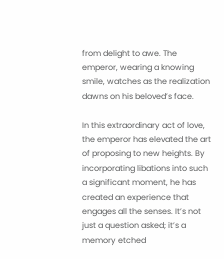from delight to awe. The emperor, wearing a knowing smile, watches as the realization dawns on his beloved’s face.

In this extraordinary act of love, the emperor has elevated the art of proposing to new heights. By incorporating libations into such a significant moment, he has created an experience that engages all the senses. It’s not just a question asked; it’s a memory etched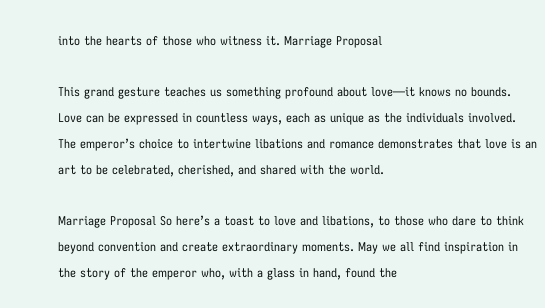into the hearts of those who witness it. Marriage Proposal

This grand gesture teaches us something profound about love—it knows no bounds. Love can be expressed in countless ways, each as unique as the individuals involved. The emperor’s choice to intertwine libations and romance demonstrates that love is an art to be celebrated, cherished, and shared with the world.

Marriage Proposal So here’s a toast to love and libations, to those who dare to think beyond convention and create extraordinary moments. May we all find inspiration in the story of the emperor who, with a glass in hand, found the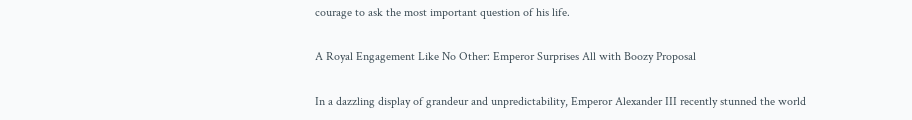courage to ask the most important question of his life.

A Royal Engagement Like No Other: Emperor Surprises All with Boozy Proposal

In a dazzling display of grandeur and unpredictability, Emperor Alexander III recently stunned the world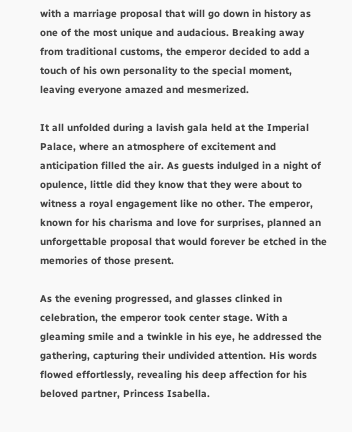with a marriage proposal that will go down in history as one of the most unique and audacious. Breaking away from traditional customs, the emperor decided to add a touch of his own personality to the special moment, leaving everyone amazed and mesmerized.

It all unfolded during a lavish gala held at the Imperial Palace, where an atmosphere of excitement and anticipation filled the air. As guests indulged in a night of opulence, little did they know that they were about to witness a royal engagement like no other. The emperor, known for his charisma and love for surprises, planned an unforgettable proposal that would forever be etched in the memories of those present.

As the evening progressed, and glasses clinked in celebration, the emperor took center stage. With a gleaming smile and a twinkle in his eye, he addressed the gathering, capturing their undivided attention. His words flowed effortlessly, revealing his deep affection for his beloved partner, Princess Isabella.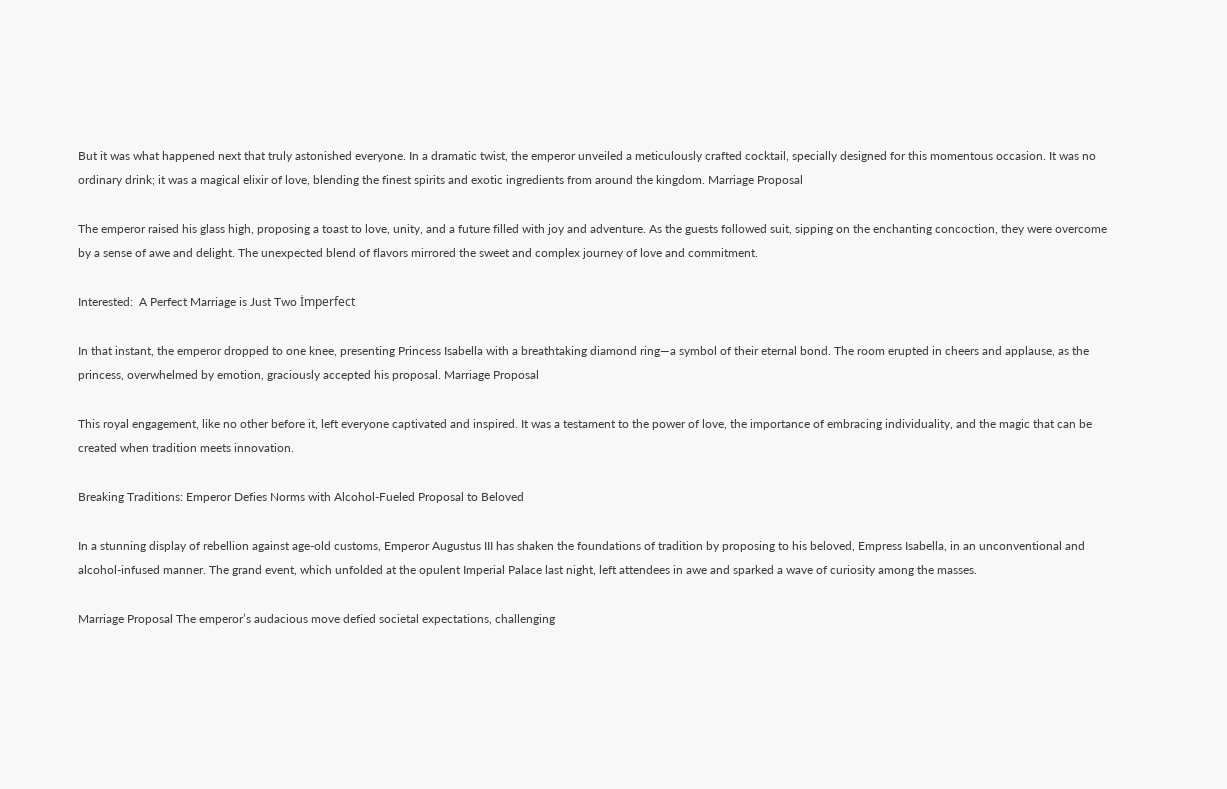But it was what happened next that truly astonished everyone. In a dramatic twist, the emperor unveiled a meticulously crafted cocktail, specially designed for this momentous occasion. It was no ordinary drink; it was a magical elixir of love, blending the finest spirits and exotic ingredients from around the kingdom. Marriage Proposal

The emperor raised his glass high, proposing a toast to love, unity, and a future filled with joy and adventure. As the guests followed suit, sipping on the enchanting concoction, they were overcome by a sense of awe and delight. The unexpected blend of flavors mirrored the sweet and complex journey of love and commitment.

Interested:  A Perfect Marriage is Just Two İmperfect

In that instant, the emperor dropped to one knee, presenting Princess Isabella with a breathtaking diamond ring—a symbol of their eternal bond. The room erupted in cheers and applause, as the princess, overwhelmed by emotion, graciously accepted his proposal. Marriage Proposal

This royal engagement, like no other before it, left everyone captivated and inspired. It was a testament to the power of love, the importance of embracing individuality, and the magic that can be created when tradition meets innovation.

Breaking Traditions: Emperor Defies Norms with Alcohol-Fueled Proposal to Beloved

In a stunning display of rebellion against age-old customs, Emperor Augustus III has shaken the foundations of tradition by proposing to his beloved, Empress Isabella, in an unconventional and alcohol-infused manner. The grand event, which unfolded at the opulent Imperial Palace last night, left attendees in awe and sparked a wave of curiosity among the masses.

Marriage Proposal The emperor’s audacious move defied societal expectations, challenging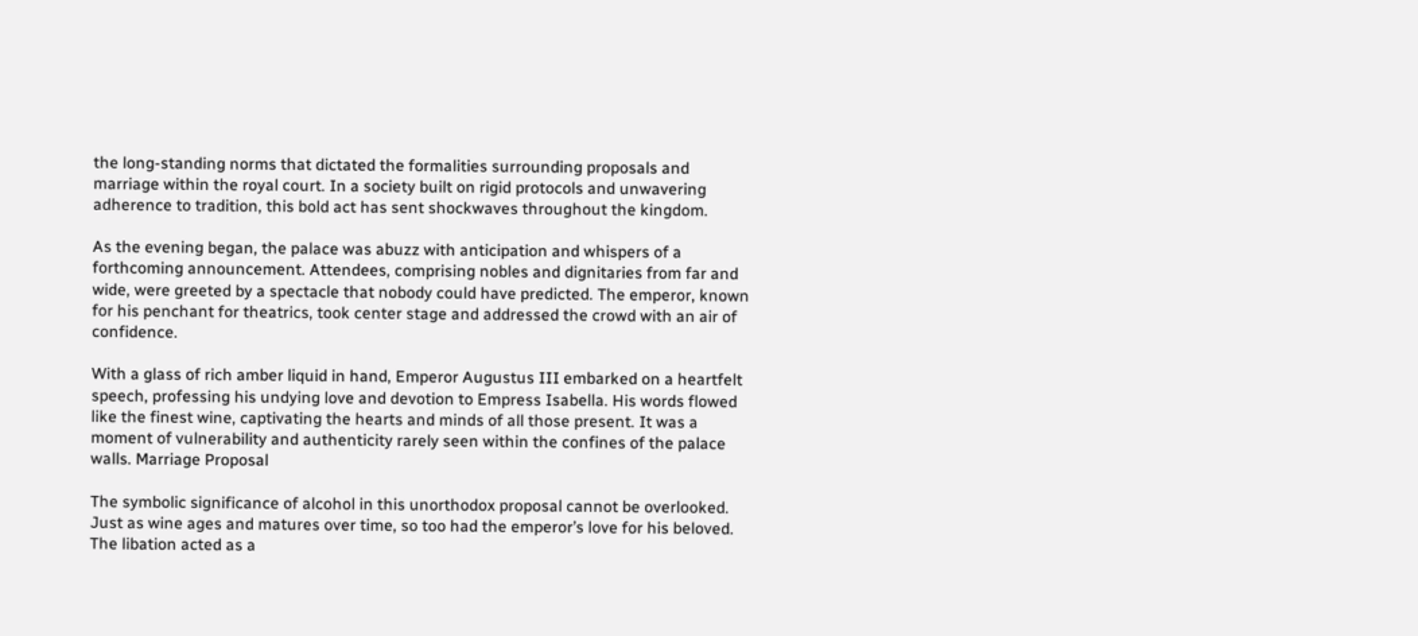the long-standing norms that dictated the formalities surrounding proposals and marriage within the royal court. In a society built on rigid protocols and unwavering adherence to tradition, this bold act has sent shockwaves throughout the kingdom.

As the evening began, the palace was abuzz with anticipation and whispers of a forthcoming announcement. Attendees, comprising nobles and dignitaries from far and wide, were greeted by a spectacle that nobody could have predicted. The emperor, known for his penchant for theatrics, took center stage and addressed the crowd with an air of confidence.

With a glass of rich amber liquid in hand, Emperor Augustus III embarked on a heartfelt speech, professing his undying love and devotion to Empress Isabella. His words flowed like the finest wine, captivating the hearts and minds of all those present. It was a moment of vulnerability and authenticity rarely seen within the confines of the palace walls. Marriage Proposal

The symbolic significance of alcohol in this unorthodox proposal cannot be overlooked. Just as wine ages and matures over time, so too had the emperor’s love for his beloved. The libation acted as a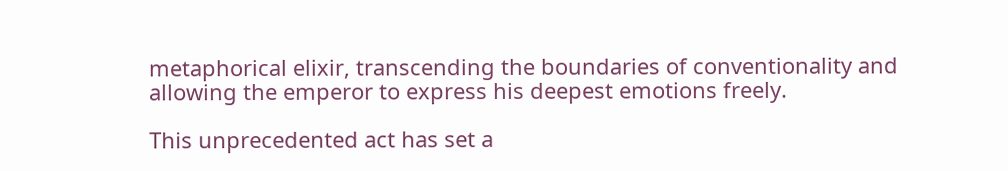metaphorical elixir, transcending the boundaries of conventionality and allowing the emperor to express his deepest emotions freely.

This unprecedented act has set a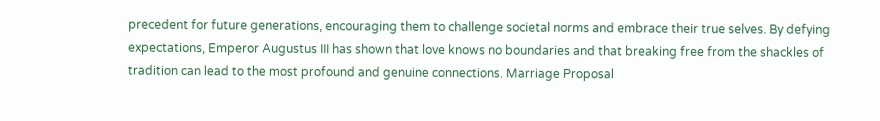precedent for future generations, encouraging them to challenge societal norms and embrace their true selves. By defying expectations, Emperor Augustus III has shown that love knows no boundaries and that breaking free from the shackles of tradition can lead to the most profound and genuine connections. Marriage Proposal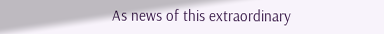As news of this extraordinary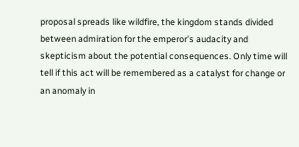proposal spreads like wildfire, the kingdom stands divided between admiration for the emperor’s audacity and skepticism about the potential consequences. Only time will tell if this act will be remembered as a catalyst for change or an anomaly in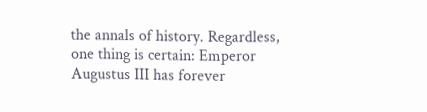the annals of history. Regardless, one thing is certain: Emperor Augustus III has forever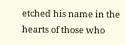etched his name in the hearts of those who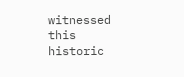witnessed this historic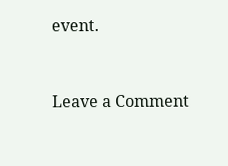event.


Leave a Comment